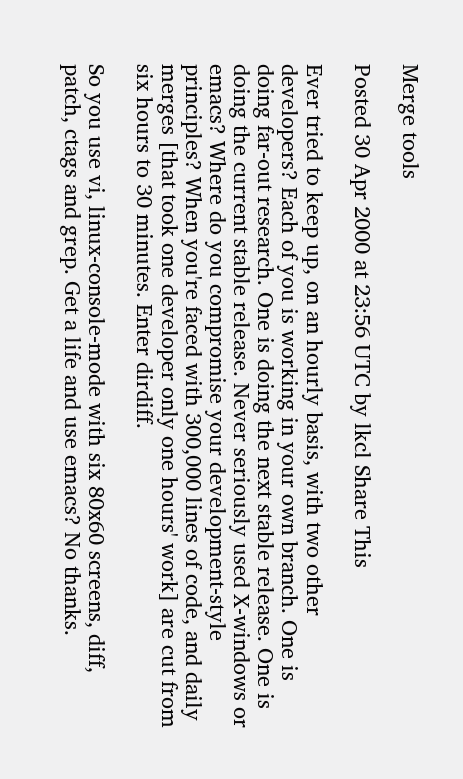Merge tools

Posted 30 Apr 2000 at 23:56 UTC by lkcl Share This

Ever tried to keep up, on an hourly basis, with two other developers? Each of you is working in your own branch. One is doing far-out research. One is doing the next stable release. One is doing the current stable release. Never seriously used X-windows or emacs? Where do you compromise your development-style principles? When you're faced with 300,000 lines of code, and daily merges [that took one developer only one hours' work] are cut from six hours to 30 minutes. Enter dirdiff.

So you use vi, linux-console-mode with six 80x60 screens, diff, patch, ctags and grep. Get a life and use emacs? No thanks.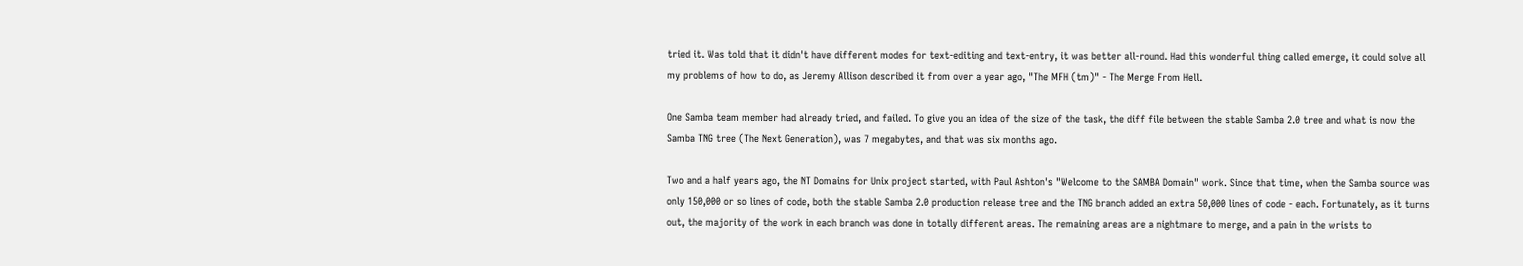tried it. Was told that it didn't have different modes for text-editing and text-entry, it was better all-round. Had this wonderful thing called emerge, it could solve all my problems of how to do, as Jeremy Allison described it from over a year ago, "The MFH (tm)" - The Merge From Hell.

One Samba team member had already tried, and failed. To give you an idea of the size of the task, the diff file between the stable Samba 2.0 tree and what is now the Samba TNG tree (The Next Generation), was 7 megabytes, and that was six months ago.

Two and a half years ago, the NT Domains for Unix project started, with Paul Ashton's "Welcome to the SAMBA Domain" work. Since that time, when the Samba source was only 150,000 or so lines of code, both the stable Samba 2.0 production release tree and the TNG branch added an extra 50,000 lines of code - each. Fortunately, as it turns out, the majority of the work in each branch was done in totally different areas. The remaining areas are a nightmare to merge, and a pain in the wrists to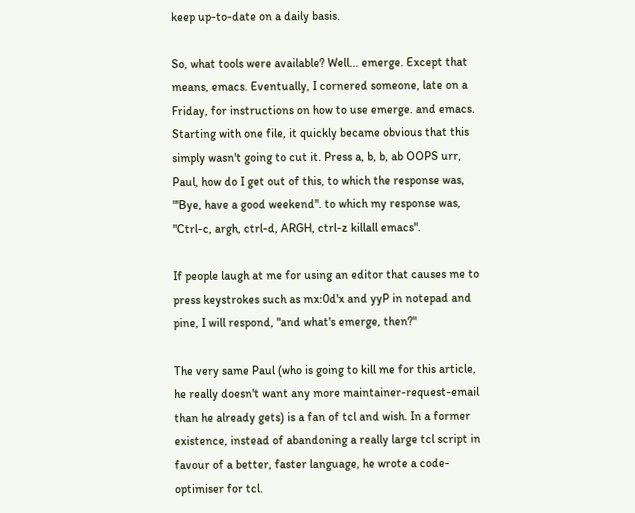keep up-to-date on a daily basis.

So, what tools were available? Well... emerge. Except that means, emacs. Eventually, I cornered someone, late on a Friday, for instructions on how to use emerge. and emacs. Starting with one file, it quickly became obvious that this simply wasn't going to cut it. Press a, b, b, ab OOPS urr, Paul, how do I get out of this, to which the response was, "'Bye, have a good weekend". to which my response was, "Ctrl-c, argh, ctrl-d, ARGH, ctrl-z killall emacs".

If people laugh at me for using an editor that causes me to press keystrokes such as mx:0d'x and yyP in notepad and pine, I will respond, "and what's emerge, then?"

The very same Paul (who is going to kill me for this article, he really doesn't want any more maintainer-request-email than he already gets) is a fan of tcl and wish. In a former existence, instead of abandoning a really large tcl script in favour of a better, faster language, he wrote a code-optimiser for tcl.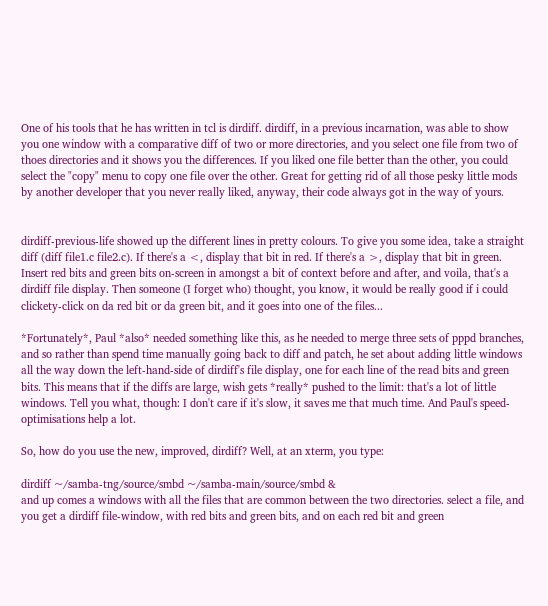One of his tools that he has written in tcl is dirdiff. dirdiff, in a previous incarnation, was able to show you one window with a comparative diff of two or more directories, and you select one file from two of thoes directories and it shows you the differences. If you liked one file better than the other, you could select the "copy" menu to copy one file over the other. Great for getting rid of all those pesky little mods by another developer that you never really liked, anyway, their code always got in the way of yours.


dirdiff-previous-life showed up the different lines in pretty colours. To give you some idea, take a straight diff (diff file1.c file2.c). If there's a <, display that bit in red. If there's a >, display that bit in green. Insert red bits and green bits on-screen in amongst a bit of context before and after, and voila, that's a dirdiff file display. Then someone (I forget who) thought, you know, it would be really good if i could clickety-click on da red bit or da green bit, and it goes into one of the files...

*Fortunately*, Paul *also* needed something like this, as he needed to merge three sets of pppd branches, and so rather than spend time manually going back to diff and patch, he set about adding little windows all the way down the left-hand-side of dirdiff's file display, one for each line of the read bits and green bits. This means that if the diffs are large, wish gets *really* pushed to the limit: that's a lot of little windows. Tell you what, though: I don't care if it's slow, it saves me that much time. And Paul's speed-optimisations help a lot.

So, how do you use the new, improved, dirdiff? Well, at an xterm, you type:

dirdiff ~/samba-tng/source/smbd ~/samba-main/source/smbd &
and up comes a windows with all the files that are common between the two directories. select a file, and you get a dirdiff file-window, with red bits and green bits, and on each red bit and green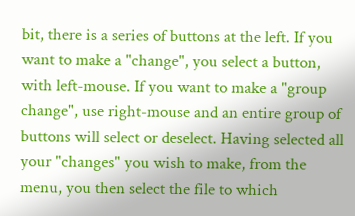bit, there is a series of buttons at the left. If you want to make a "change", you select a button, with left-mouse. If you want to make a "group change", use right-mouse and an entire group of buttons will select or deselect. Having selected all your "changes" you wish to make, from the menu, you then select the file to which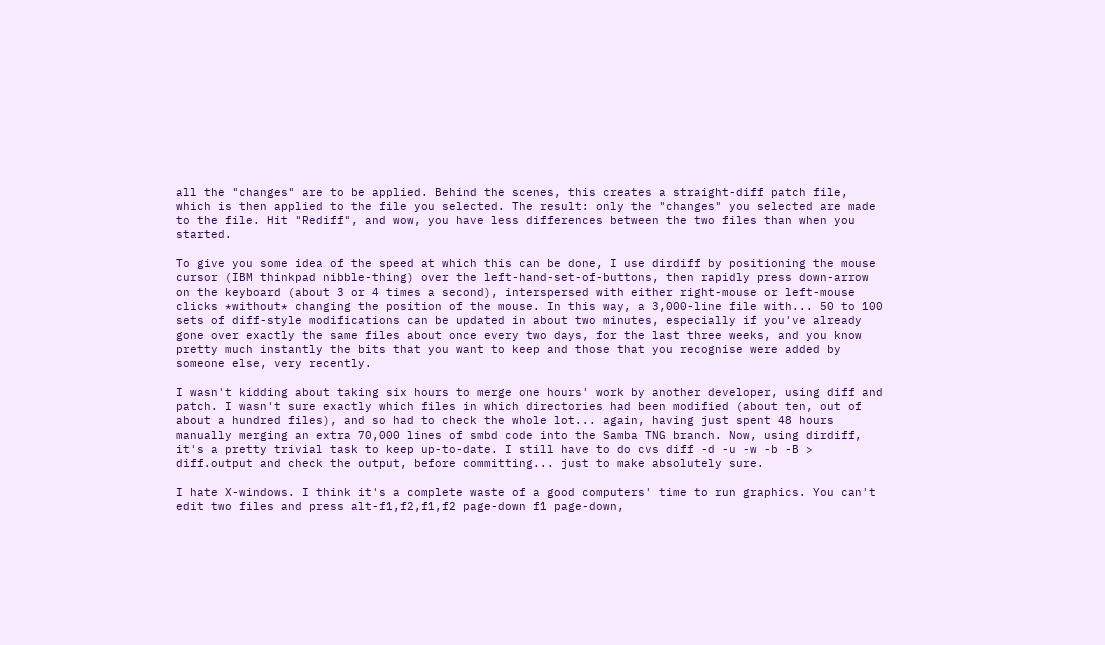all the "changes" are to be applied. Behind the scenes, this creates a straight-diff patch file, which is then applied to the file you selected. The result: only the "changes" you selected are made to the file. Hit "Rediff", and wow, you have less differences between the two files than when you started.

To give you some idea of the speed at which this can be done, I use dirdiff by positioning the mouse cursor (IBM thinkpad nibble-thing) over the left-hand-set-of-buttons, then rapidly press down-arrow on the keyboard (about 3 or 4 times a second), interspersed with either right-mouse or left-mouse clicks *without* changing the position of the mouse. In this way, a 3,000-line file with... 50 to 100 sets of diff-style modifications can be updated in about two minutes, especially if you've already gone over exactly the same files about once every two days, for the last three weeks, and you know pretty much instantly the bits that you want to keep and those that you recognise were added by someone else, very recently.

I wasn't kidding about taking six hours to merge one hours' work by another developer, using diff and patch. I wasn't sure exactly which files in which directories had been modified (about ten, out of about a hundred files), and so had to check the whole lot... again, having just spent 48 hours manually merging an extra 70,000 lines of smbd code into the Samba TNG branch. Now, using dirdiff, it's a pretty trivial task to keep up-to-date. I still have to do cvs diff -d -u -w -b -B > diff.output and check the output, before committing... just to make absolutely sure.

I hate X-windows. I think it's a complete waste of a good computers' time to run graphics. You can't edit two files and press alt-f1,f2,f1,f2 page-down f1 page-down,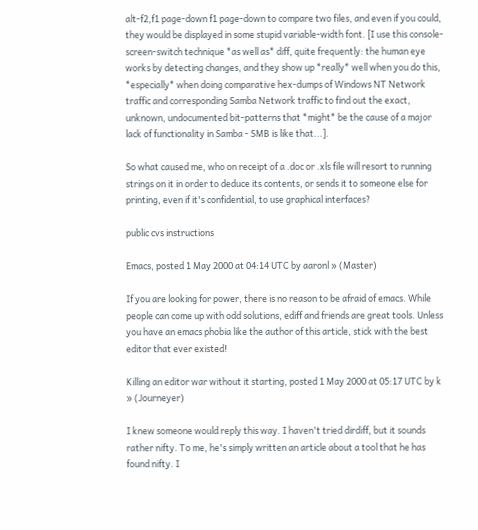alt-f2,f1 page-down f1 page-down to compare two files, and even if you could, they would be displayed in some stupid variable-width font. [I use this console-screen-switch technique *as well as* diff, quite frequently: the human eye works by detecting changes, and they show up *really* well when you do this, *especially* when doing comparative hex-dumps of Windows NT Network traffic and corresponding Samba Network traffic to find out the exact, unknown, undocumented bit-patterns that *might* be the cause of a major lack of functionality in Samba - SMB is like that...].

So what caused me, who on receipt of a .doc or .xls file will resort to running strings on it in order to deduce its contents, or sends it to someone else for printing, even if it's confidential, to use graphical interfaces?

public cvs instructions

Emacs, posted 1 May 2000 at 04:14 UTC by aaronl » (Master)

If you are looking for power, there is no reason to be afraid of emacs. While people can come up with odd solutions, ediff and friends are great tools. Unless you have an emacs phobia like the author of this article, stick with the best editor that ever existed!

Killing an editor war without it starting, posted 1 May 2000 at 05:17 UTC by k » (Journeyer)

I knew someone would reply this way. I haven't tried dirdiff, but it sounds rather nifty. To me, he's simply written an article about a tool that he has found nifty. I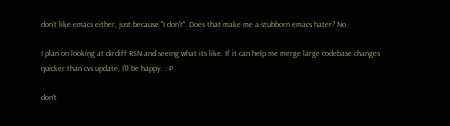don't like emacs either, just because "I don't". Does that make me a stubborn emacs hater? No.

I plan on looking at dirdiff RSN and seeing what its like. If it can help me merge large codebase changes quicker than cvs update, I'll be happy. :-P

don't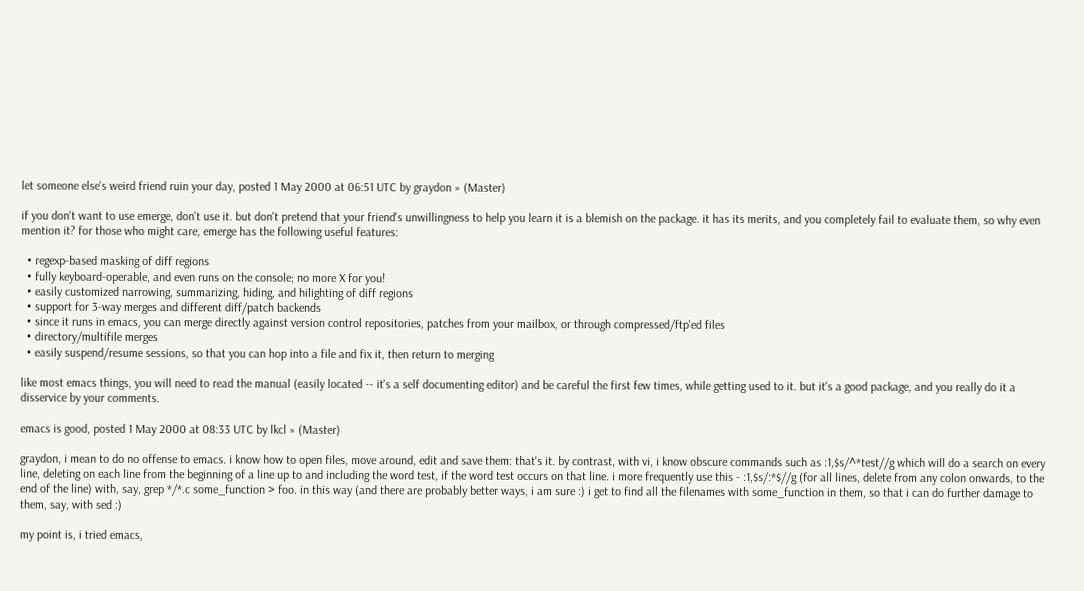let someone else's weird friend ruin your day, posted 1 May 2000 at 06:51 UTC by graydon » (Master)

if you don't want to use emerge, don't use it. but don't pretend that your friend's unwillingness to help you learn it is a blemish on the package. it has its merits, and you completely fail to evaluate them, so why even mention it? for those who might care, emerge has the following useful features:

  • regexp-based masking of diff regions
  • fully keyboard-operable, and even runs on the console; no more X for you!
  • easily customized narrowing, summarizing, hiding, and hilighting of diff regions
  • support for 3-way merges and different diff/patch backends
  • since it runs in emacs, you can merge directly against version control repositories, patches from your mailbox, or through compressed/ftp'ed files
  • directory/multifile merges
  • easily suspend/resume sessions, so that you can hop into a file and fix it, then return to merging

like most emacs things, you will need to read the manual (easily located -- it's a self documenting editor) and be careful the first few times, while getting used to it. but it's a good package, and you really do it a disservice by your comments.

emacs is good, posted 1 May 2000 at 08:33 UTC by lkcl » (Master)

graydon, i mean to do no offense to emacs. i know how to open files, move around, edit and save them: that's it. by contrast, with vi, i know obscure commands such as :1,$s/^*test//g which will do a search on every line, deleting on each line from the beginning of a line up to and including the word test, if the word test occurs on that line. i more frequently use this - :1,$s/:*$//g (for all lines, delete from any colon onwards, to the end of the line) with, say, grep */*.c some_function > foo. in this way (and there are probably better ways, i am sure :) i get to find all the filenames with some_function in them, so that i can do further damage to them, say, with sed :)

my point is, i tried emacs,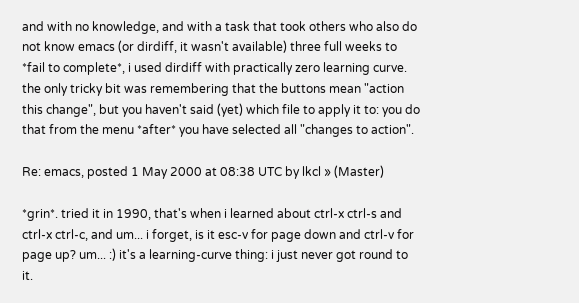and with no knowledge, and with a task that took others who also do not know emacs (or dirdiff, it wasn't available) three full weeks to *fail to complete*, i used dirdiff with practically zero learning curve. the only tricky bit was remembering that the buttons mean "action this change", but you haven't said (yet) which file to apply it to: you do that from the menu *after* you have selected all "changes to action".

Re: emacs, posted 1 May 2000 at 08:38 UTC by lkcl » (Master)

*grin*. tried it in 1990, that's when i learned about ctrl-x ctrl-s and ctrl-x ctrl-c, and um... i forget, is it esc-v for page down and ctrl-v for page up? um... :) it's a learning-curve thing: i just never got round to it.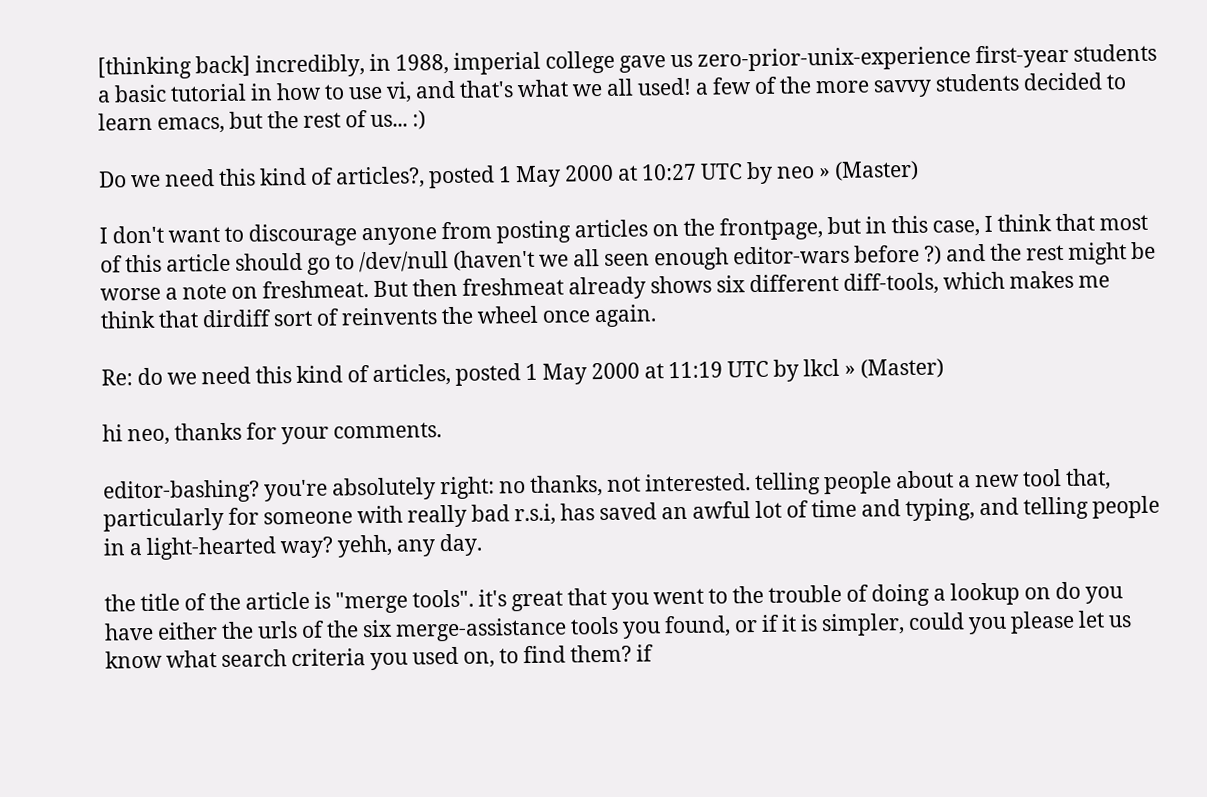[thinking back] incredibly, in 1988, imperial college gave us zero-prior-unix-experience first-year students a basic tutorial in how to use vi, and that's what we all used! a few of the more savvy students decided to learn emacs, but the rest of us... :)

Do we need this kind of articles?, posted 1 May 2000 at 10:27 UTC by neo » (Master)

I don't want to discourage anyone from posting articles on the frontpage, but in this case, I think that most of this article should go to /dev/null (haven't we all seen enough editor-wars before ?) and the rest might be worse a note on freshmeat. But then freshmeat already shows six different diff-tools, which makes me think that dirdiff sort of reinvents the wheel once again.

Re: do we need this kind of articles, posted 1 May 2000 at 11:19 UTC by lkcl » (Master)

hi neo, thanks for your comments.

editor-bashing? you're absolutely right: no thanks, not interested. telling people about a new tool that, particularly for someone with really bad r.s.i, has saved an awful lot of time and typing, and telling people in a light-hearted way? yehh, any day.

the title of the article is "merge tools". it's great that you went to the trouble of doing a lookup on do you have either the urls of the six merge-assistance tools you found, or if it is simpler, could you please let us know what search criteria you used on, to find them? if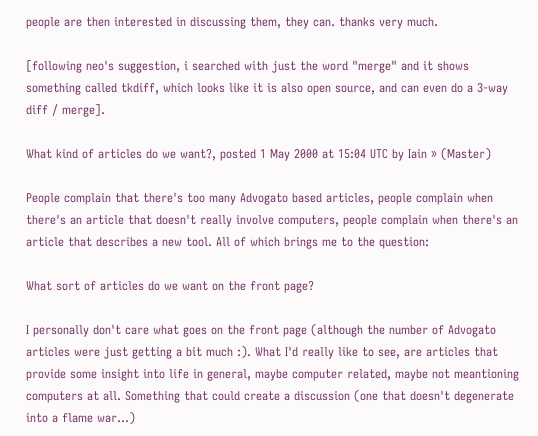people are then interested in discussing them, they can. thanks very much.

[following neo's suggestion, i searched with just the word "merge" and it shows something called tkdiff, which looks like it is also open source, and can even do a 3-way diff / merge].

What kind of articles do we want?, posted 1 May 2000 at 15:04 UTC by Iain » (Master)

People complain that there's too many Advogato based articles, people complain when there's an article that doesn't really involve computers, people complain when there's an article that describes a new tool. All of which brings me to the question:

What sort of articles do we want on the front page?

I personally don't care what goes on the front page (although the number of Advogato articles were just getting a bit much :). What I'd really like to see, are articles that provide some insight into life in general, maybe computer related, maybe not meantioning computers at all. Something that could create a discussion (one that doesn't degenerate into a flame war...)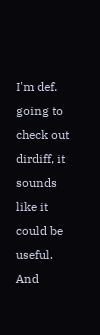I'm def. going to check out dirdiff, it sounds like it could be useful. And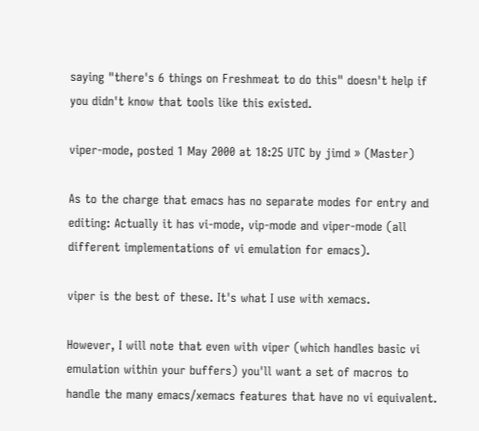saying "there's 6 things on Freshmeat to do this" doesn't help if you didn't know that tools like this existed.

viper-mode, posted 1 May 2000 at 18:25 UTC by jimd » (Master)

As to the charge that emacs has no separate modes for entry and editing: Actually it has vi-mode, vip-mode and viper-mode (all different implementations of vi emulation for emacs).

viper is the best of these. It's what I use with xemacs.

However, I will note that even with viper (which handles basic vi emulation within your buffers) you'll want a set of macros to handle the many emacs/xemacs features that have no vi equivalent.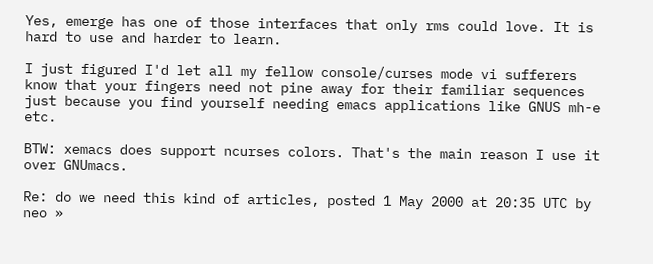Yes, emerge has one of those interfaces that only rms could love. It is hard to use and harder to learn.

I just figured I'd let all my fellow console/curses mode vi sufferers know that your fingers need not pine away for their familiar sequences just because you find yourself needing emacs applications like GNUS mh-e etc.

BTW: xemacs does support ncurses colors. That's the main reason I use it over GNUmacs.

Re: do we need this kind of articles, posted 1 May 2000 at 20:35 UTC by neo »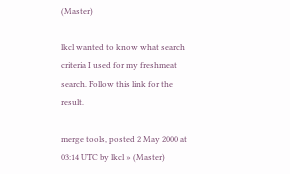(Master)

lkcl wanted to know what search criteria I used for my freshmeat search. Follow this link for the result.

merge tools, posted 2 May 2000 at 03:14 UTC by lkcl » (Master)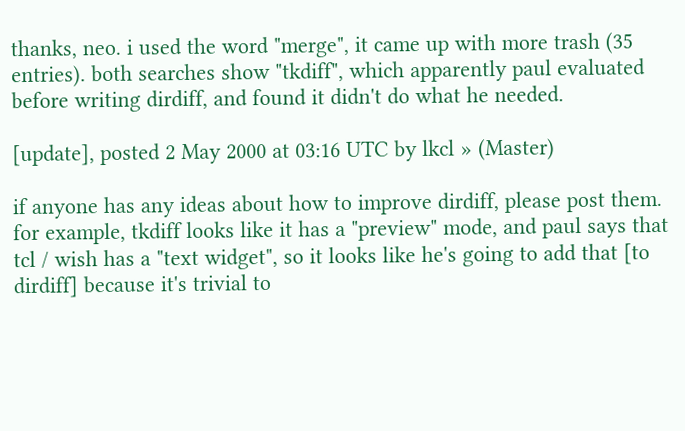thanks, neo. i used the word "merge", it came up with more trash (35 entries). both searches show "tkdiff", which apparently paul evaluated before writing dirdiff, and found it didn't do what he needed.

[update], posted 2 May 2000 at 03:16 UTC by lkcl » (Master)

if anyone has any ideas about how to improve dirdiff, please post them. for example, tkdiff looks like it has a "preview" mode, and paul says that tcl / wish has a "text widget", so it looks like he's going to add that [to dirdiff] because it's trivial to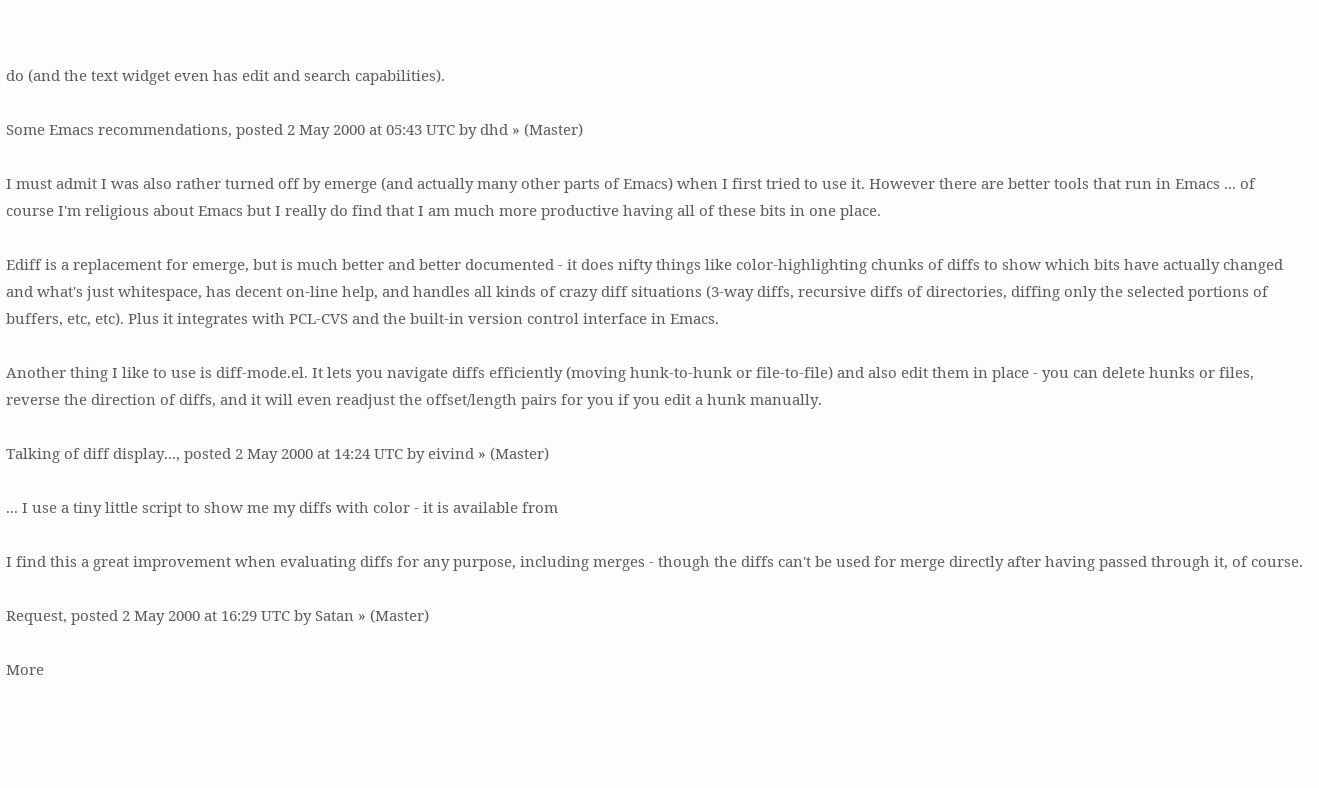do (and the text widget even has edit and search capabilities).

Some Emacs recommendations, posted 2 May 2000 at 05:43 UTC by dhd » (Master)

I must admit I was also rather turned off by emerge (and actually many other parts of Emacs) when I first tried to use it. However there are better tools that run in Emacs ... of course I'm religious about Emacs but I really do find that I am much more productive having all of these bits in one place.

Ediff is a replacement for emerge, but is much better and better documented - it does nifty things like color-highlighting chunks of diffs to show which bits have actually changed and what's just whitespace, has decent on-line help, and handles all kinds of crazy diff situations (3-way diffs, recursive diffs of directories, diffing only the selected portions of buffers, etc, etc). Plus it integrates with PCL-CVS and the built-in version control interface in Emacs.

Another thing I like to use is diff-mode.el. It lets you navigate diffs efficiently (moving hunk-to-hunk or file-to-file) and also edit them in place - you can delete hunks or files, reverse the direction of diffs, and it will even readjust the offset/length pairs for you if you edit a hunk manually.

Talking of diff display..., posted 2 May 2000 at 14:24 UTC by eivind » (Master)

... I use a tiny little script to show me my diffs with color - it is available from

I find this a great improvement when evaluating diffs for any purpose, including merges - though the diffs can't be used for merge directly after having passed through it, of course.

Request, posted 2 May 2000 at 16:29 UTC by Satan » (Master)

More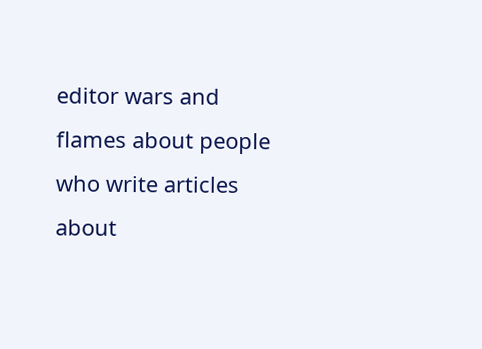editor wars and flames about people who write articles about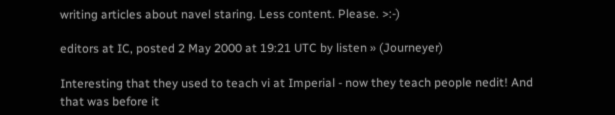writing articles about navel staring. Less content. Please. >:-)

editors at IC, posted 2 May 2000 at 19:21 UTC by listen » (Journeyer)

Interesting that they used to teach vi at Imperial - now they teach people nedit! And that was before it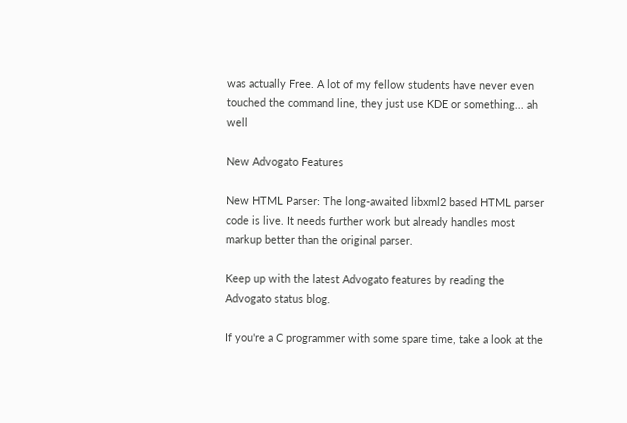was actually Free. A lot of my fellow students have never even touched the command line, they just use KDE or something... ah well

New Advogato Features

New HTML Parser: The long-awaited libxml2 based HTML parser code is live. It needs further work but already handles most markup better than the original parser.

Keep up with the latest Advogato features by reading the Advogato status blog.

If you're a C programmer with some spare time, take a look at the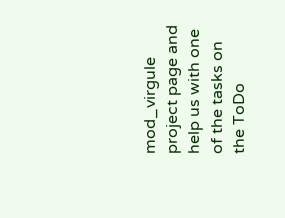mod_virgule project page and help us with one of the tasks on the ToDo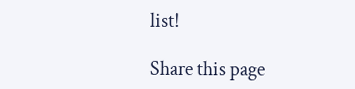list!

Share this page